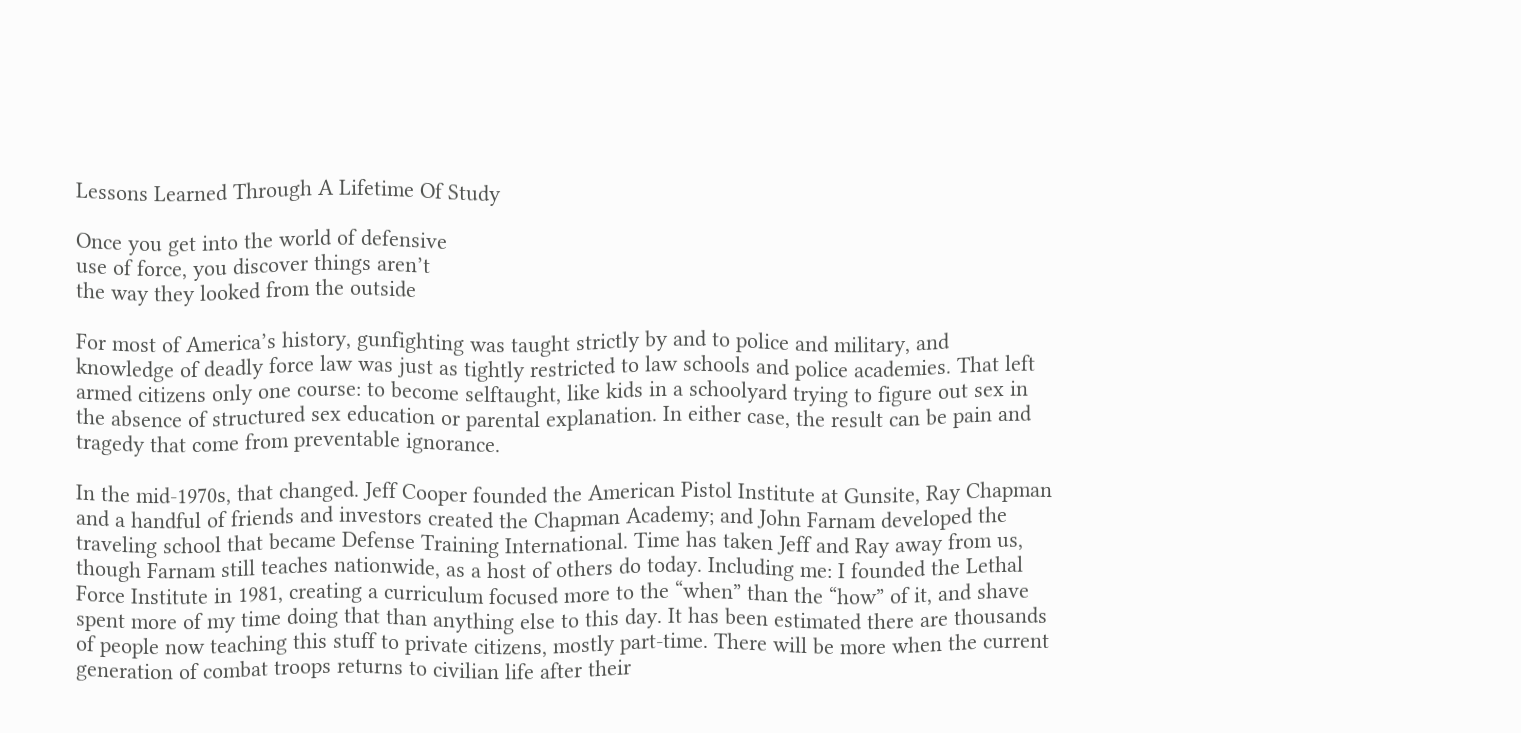Lessons Learned Through A Lifetime Of Study

Once you get into the world of defensive
use of force, you discover things aren’t
the way they looked from the outside

For most of America’s history, gunfighting was taught strictly by and to police and military, and knowledge of deadly force law was just as tightly restricted to law schools and police academies. That left armed citizens only one course: to become selftaught, like kids in a schoolyard trying to figure out sex in the absence of structured sex education or parental explanation. In either case, the result can be pain and tragedy that come from preventable ignorance.

In the mid-1970s, that changed. Jeff Cooper founded the American Pistol Institute at Gunsite, Ray Chapman and a handful of friends and investors created the Chapman Academy; and John Farnam developed the traveling school that became Defense Training International. Time has taken Jeff and Ray away from us, though Farnam still teaches nationwide, as a host of others do today. Including me: I founded the Lethal Force Institute in 1981, creating a curriculum focused more to the “when” than the “how” of it, and shave spent more of my time doing that than anything else to this day. It has been estimated there are thousands of people now teaching this stuff to private citizens, mostly part-time. There will be more when the current generation of combat troops returns to civilian life after their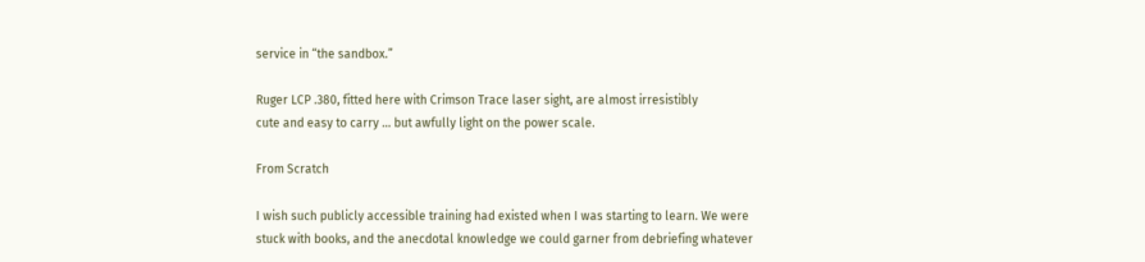service in “the sandbox.”

Ruger LCP .380, fitted here with Crimson Trace laser sight, are almost irresistibly
cute and easy to carry … but awfully light on the power scale.

From Scratch

I wish such publicly accessible training had existed when I was starting to learn. We were stuck with books, and the anecdotal knowledge we could garner from debriefing whatever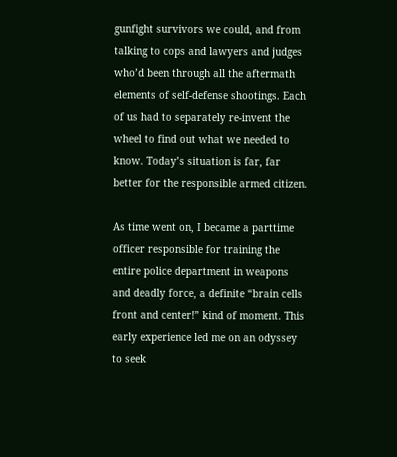gunfight survivors we could, and from talking to cops and lawyers and judges who’d been through all the aftermath elements of self-defense shootings. Each of us had to separately re-invent the wheel to find out what we needed to know. Today’s situation is far, far better for the responsible armed citizen.

As time went on, I became a parttime officer responsible for training the entire police department in weapons and deadly force, a definite “brain cells front and center!” kind of moment. This early experience led me on an odyssey to seek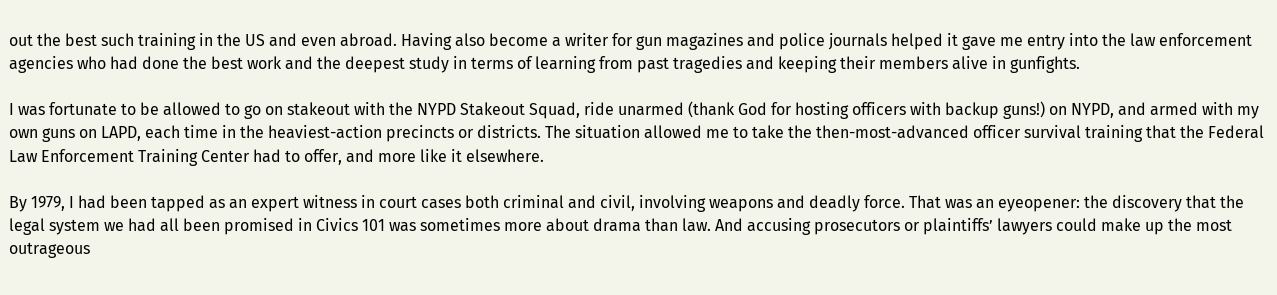out the best such training in the US and even abroad. Having also become a writer for gun magazines and police journals helped it gave me entry into the law enforcement agencies who had done the best work and the deepest study in terms of learning from past tragedies and keeping their members alive in gunfights.

I was fortunate to be allowed to go on stakeout with the NYPD Stakeout Squad, ride unarmed (thank God for hosting officers with backup guns!) on NYPD, and armed with my own guns on LAPD, each time in the heaviest-action precincts or districts. The situation allowed me to take the then-most-advanced officer survival training that the Federal Law Enforcement Training Center had to offer, and more like it elsewhere.

By 1979, I had been tapped as an expert witness in court cases both criminal and civil, involving weapons and deadly force. That was an eyeopener: the discovery that the legal system we had all been promised in Civics 101 was sometimes more about drama than law. And accusing prosecutors or plaintiffs’ lawyers could make up the most outrageous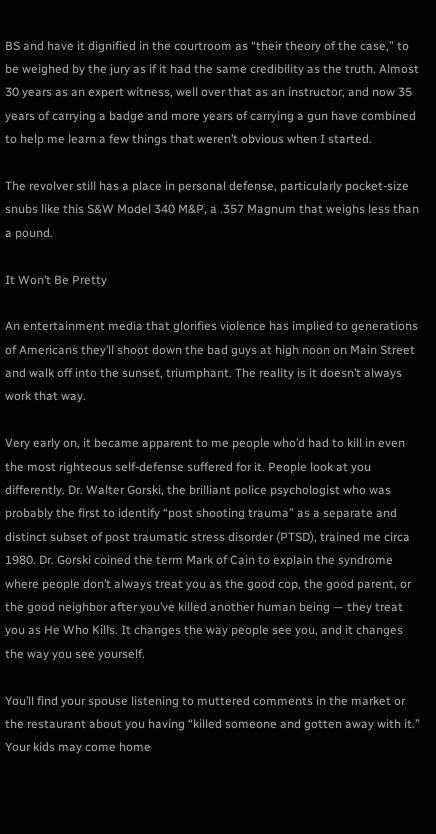BS and have it dignified in the courtroom as “their theory of the case,” to be weighed by the jury as if it had the same credibility as the truth. Almost 30 years as an expert witness, well over that as an instructor, and now 35 years of carrying a badge and more years of carrying a gun have combined to help me learn a few things that weren’t obvious when I started.

The revolver still has a place in personal defense, particularly pocket-size
snubs like this S&W Model 340 M&P, a .357 Magnum that weighs less than a pound.

It Won’t Be Pretty

An entertainment media that glorifies violence has implied to generations of Americans they’ll shoot down the bad guys at high noon on Main Street and walk off into the sunset, triumphant. The reality is it doesn’t always work that way.

Very early on, it became apparent to me people who’d had to kill in even the most righteous self-defense suffered for it. People look at you differently. Dr. Walter Gorski, the brilliant police psychologist who was probably the first to identify “post shooting trauma” as a separate and distinct subset of post traumatic stress disorder (PTSD), trained me circa 1980. Dr. Gorski coined the term Mark of Cain to explain the syndrome where people don’t always treat you as the good cop, the good parent, or the good neighbor after you’ve killed another human being — they treat you as He Who Kills. It changes the way people see you, and it changes the way you see yourself.

You’ll find your spouse listening to muttered comments in the market or the restaurant about you having “killed someone and gotten away with it.” Your kids may come home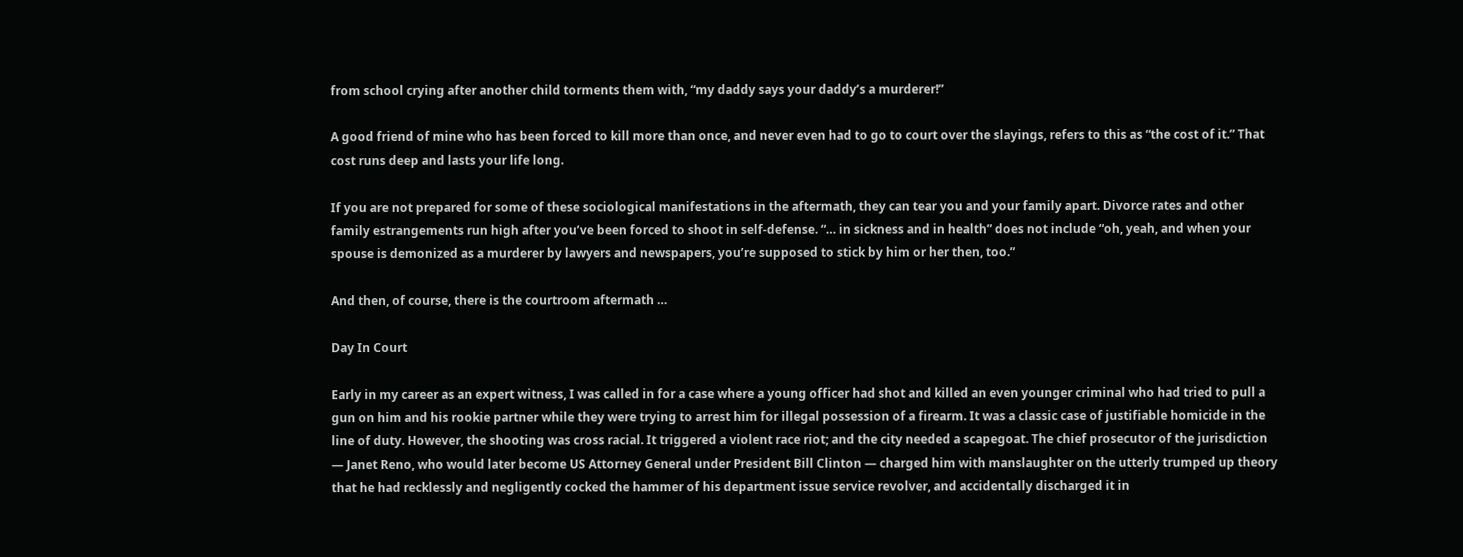from school crying after another child torments them with, “my daddy says your daddy’s a murderer!”

A good friend of mine who has been forced to kill more than once, and never even had to go to court over the slayings, refers to this as “the cost of it.” That cost runs deep and lasts your life long.

If you are not prepared for some of these sociological manifestations in the aftermath, they can tear you and your family apart. Divorce rates and other family estrangements run high after you’ve been forced to shoot in self-defense. “… in sickness and in health” does not include “oh, yeah, and when your spouse is demonized as a murderer by lawyers and newspapers, you’re supposed to stick by him or her then, too.”

And then, of course, there is the courtroom aftermath …

Day In Court

Early in my career as an expert witness, I was called in for a case where a young officer had shot and killed an even younger criminal who had tried to pull a gun on him and his rookie partner while they were trying to arrest him for illegal possession of a firearm. It was a classic case of justifiable homicide in the line of duty. However, the shooting was cross racial. It triggered a violent race riot; and the city needed a scapegoat. The chief prosecutor of the jurisdiction — Janet Reno, who would later become US Attorney General under President Bill Clinton — charged him with manslaughter on the utterly trumped up theory that he had recklessly and negligently cocked the hammer of his department issue service revolver, and accidentally discharged it in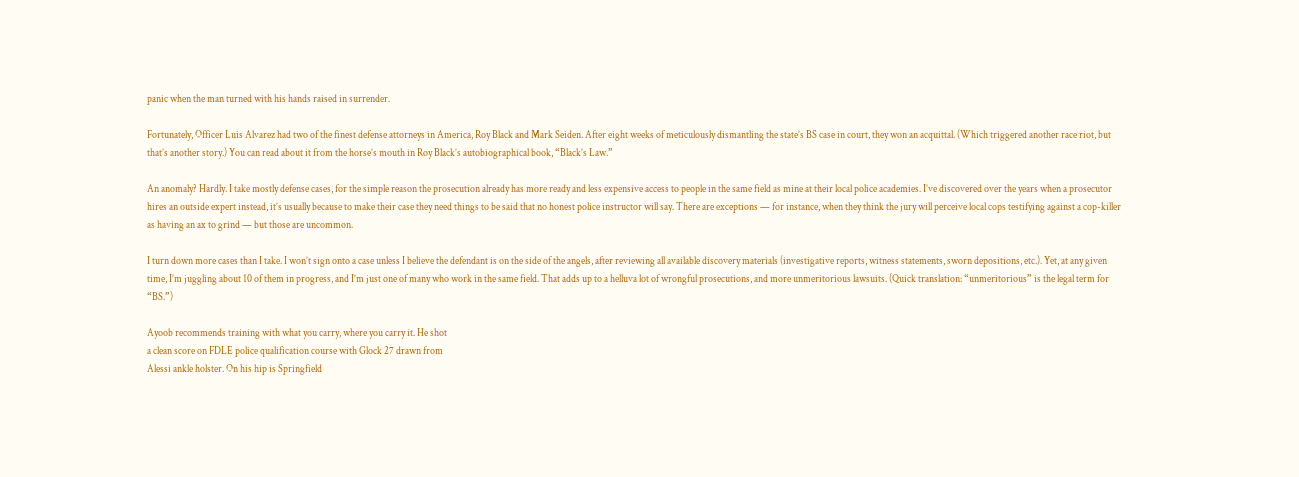panic when the man turned with his hands raised in surrender.

Fortunately, Officer Luis Alvarez had two of the finest defense attorneys in America, Roy Black and Mark Seiden. After eight weeks of meticulously dismantling the state’s BS case in court, they won an acquittal. (Which triggered another race riot, but that’s another story.) You can read about it from the horse’s mouth in Roy Black’s autobiographical book, “Black’s Law.”

An anomaly? Hardly. I take mostly defense cases, for the simple reason the prosecution already has more ready and less expensive access to people in the same field as mine at their local police academies. I’ve discovered over the years when a prosecutor hires an outside expert instead, it’s usually because to make their case they need things to be said that no honest police instructor will say. There are exceptions — for instance, when they think the jury will perceive local cops testifying against a cop-killer as having an ax to grind — but those are uncommon.

I turn down more cases than I take. I won’t sign onto a case unless I believe the defendant is on the side of the angels, after reviewing all available discovery materials (investigative reports, witness statements, sworn depositions, etc.). Yet, at any given time, I’m juggling about 10 of them in progress, and I’m just one of many who work in the same field. That adds up to a helluva lot of wrongful prosecutions, and more unmeritorious lawsuits. (Quick translation: “unmeritorious” is the legal term for “BS.”)

Ayoob recommends training with what you carry, where you carry it. He shot
a clean score on FDLE police qualification course with Glock 27 drawn from
Alessi ankle holster. On his hip is Springfield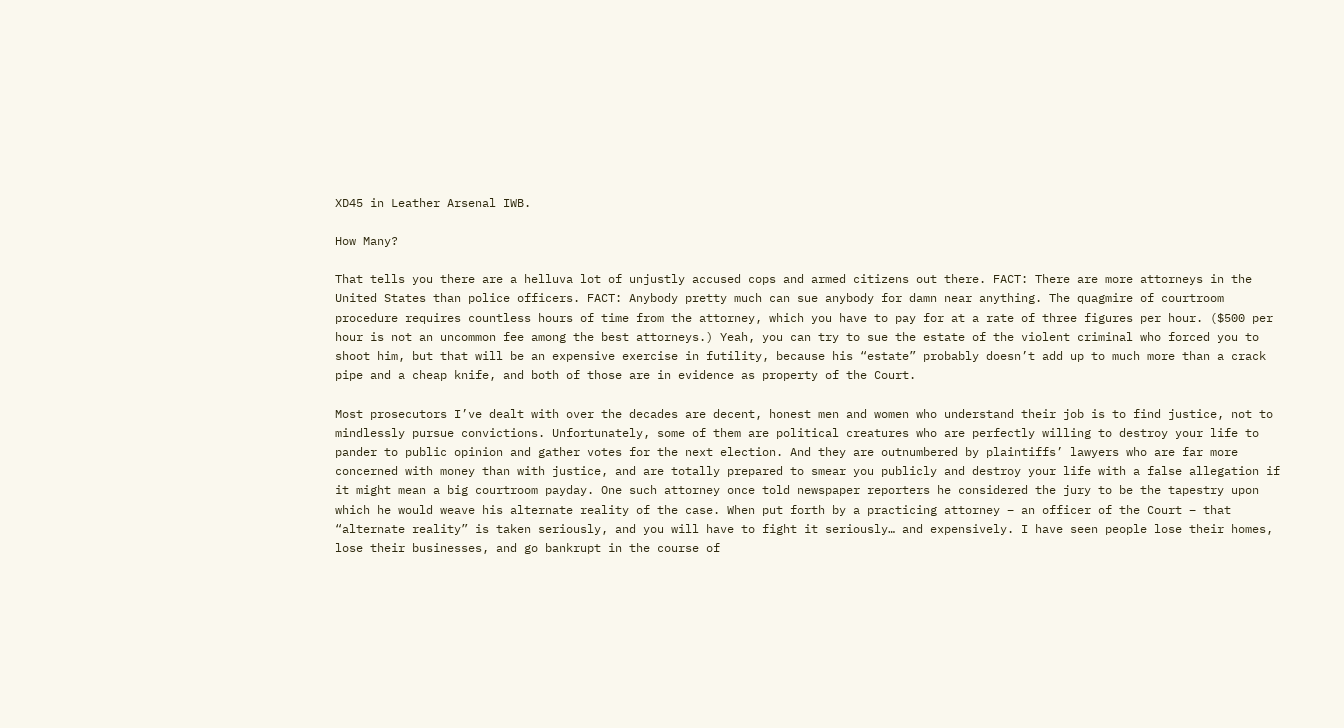XD45 in Leather Arsenal IWB.

How Many?

That tells you there are a helluva lot of unjustly accused cops and armed citizens out there. FACT: There are more attorneys in the United States than police officers. FACT: Anybody pretty much can sue anybody for damn near anything. The quagmire of courtroom procedure requires countless hours of time from the attorney, which you have to pay for at a rate of three figures per hour. ($500 per hour is not an uncommon fee among the best attorneys.) Yeah, you can try to sue the estate of the violent criminal who forced you to shoot him, but that will be an expensive exercise in futility, because his “estate” probably doesn’t add up to much more than a crack pipe and a cheap knife, and both of those are in evidence as property of the Court.

Most prosecutors I’ve dealt with over the decades are decent, honest men and women who understand their job is to find justice, not to mindlessly pursue convictions. Unfortunately, some of them are political creatures who are perfectly willing to destroy your life to pander to public opinion and gather votes for the next election. And they are outnumbered by plaintiffs’ lawyers who are far more concerned with money than with justice, and are totally prepared to smear you publicly and destroy your life with a false allegation if it might mean a big courtroom payday. One such attorney once told newspaper reporters he considered the jury to be the tapestry upon which he would weave his alternate reality of the case. When put forth by a practicing attorney – an officer of the Court – that “alternate reality” is taken seriously, and you will have to fight it seriously… and expensively. I have seen people lose their homes, lose their businesses, and go bankrupt in the course of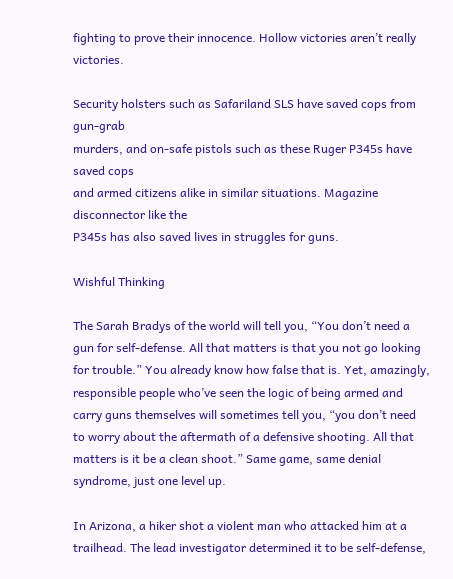fighting to prove their innocence. Hollow victories aren’t really victories.

Security holsters such as Safariland SLS have saved cops from gun-grab
murders, and on-safe pistols such as these Ruger P345s have saved cops
and armed citizens alike in similar situations. Magazine disconnector like the
P345s has also saved lives in struggles for guns.

Wishful Thinking

The Sarah Bradys of the world will tell you, “You don’t need a gun for self-defense. All that matters is that you not go looking for trouble.” You already know how false that is. Yet, amazingly, responsible people who’ve seen the logic of being armed and carry guns themselves will sometimes tell you, “you don’t need to worry about the aftermath of a defensive shooting. All that matters is it be a clean shoot.” Same game, same denial syndrome, just one level up.

In Arizona, a hiker shot a violent man who attacked him at a trailhead. The lead investigator determined it to be self-defense,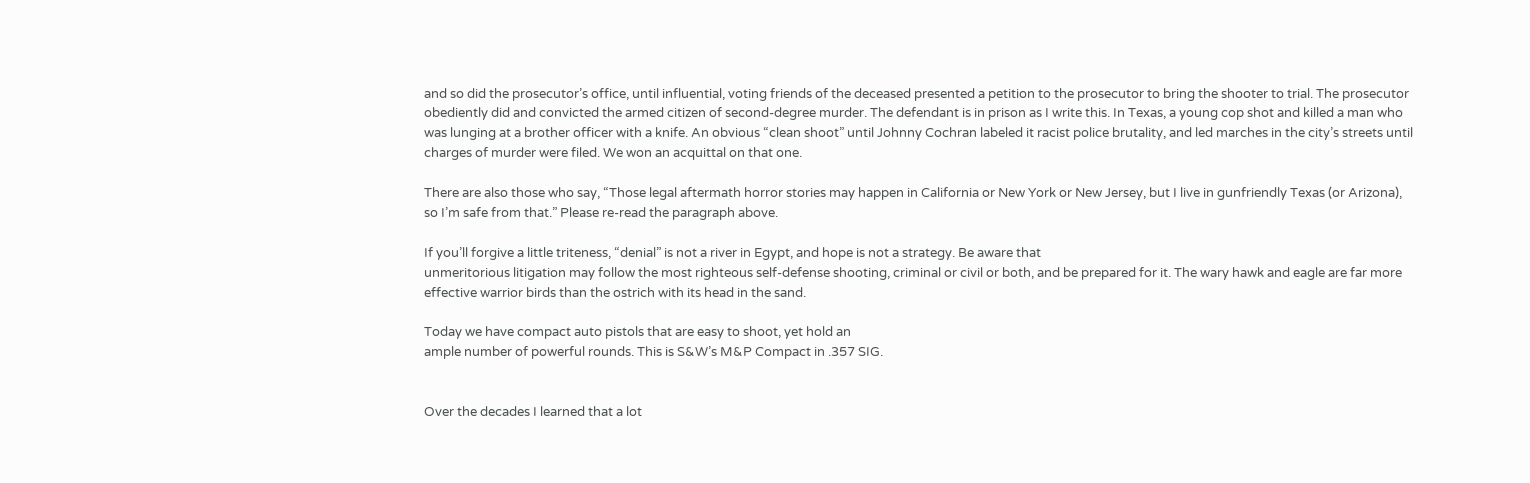and so did the prosecutor’s office, until influential, voting friends of the deceased presented a petition to the prosecutor to bring the shooter to trial. The prosecutor obediently did and convicted the armed citizen of second-degree murder. The defendant is in prison as I write this. In Texas, a young cop shot and killed a man who was lunging at a brother officer with a knife. An obvious “clean shoot” until Johnny Cochran labeled it racist police brutality, and led marches in the city’s streets until charges of murder were filed. We won an acquittal on that one.

There are also those who say, “Those legal aftermath horror stories may happen in California or New York or New Jersey, but I live in gunfriendly Texas (or Arizona), so I’m safe from that.” Please re-read the paragraph above.

If you’ll forgive a little triteness, “denial” is not a river in Egypt, and hope is not a strategy. Be aware that
unmeritorious litigation may follow the most righteous self-defense shooting, criminal or civil or both, and be prepared for it. The wary hawk and eagle are far more effective warrior birds than the ostrich with its head in the sand.

Today we have compact auto pistols that are easy to shoot, yet hold an
ample number of powerful rounds. This is S&W’s M&P Compact in .357 SIG.


Over the decades I learned that a lot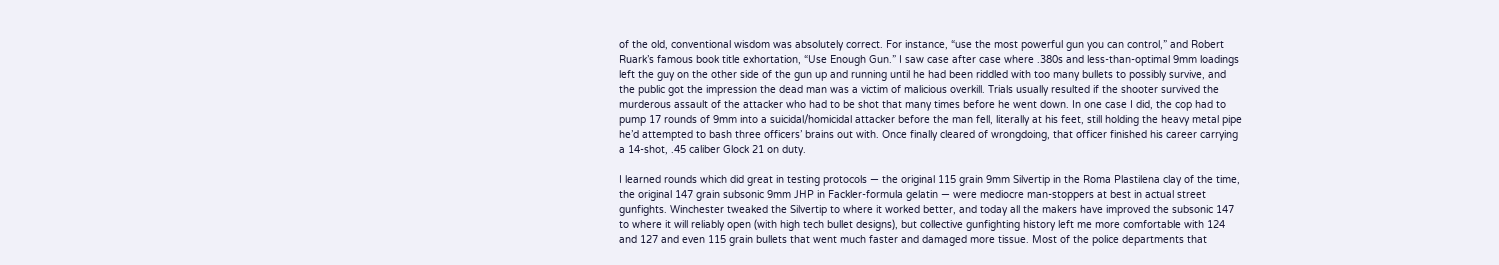of the old, conventional wisdom was absolutely correct. For instance, “use the most powerful gun you can control,” and Robert Ruark’s famous book title exhortation, “Use Enough Gun.” I saw case after case where .380s and less-than-optimal 9mm loadings left the guy on the other side of the gun up and running until he had been riddled with too many bullets to possibly survive, and the public got the impression the dead man was a victim of malicious overkill. Trials usually resulted if the shooter survived the murderous assault of the attacker who had to be shot that many times before he went down. In one case I did, the cop had to pump 17 rounds of 9mm into a suicidal/homicidal attacker before the man fell, literally at his feet, still holding the heavy metal pipe he’d attempted to bash three officers’ brains out with. Once finally cleared of wrongdoing, that officer finished his career carrying a 14-shot, .45 caliber Glock 21 on duty.

I learned rounds which did great in testing protocols — the original 115 grain 9mm Silvertip in the Roma Plastilena clay of the time, the original 147 grain subsonic 9mm JHP in Fackler-formula gelatin — were mediocre man-stoppers at best in actual street gunfights. Winchester tweaked the Silvertip to where it worked better, and today all the makers have improved the subsonic 147 to where it will reliably open (with high tech bullet designs), but collective gunfighting history left me more comfortable with 124 and 127 and even 115 grain bullets that went much faster and damaged more tissue. Most of the police departments that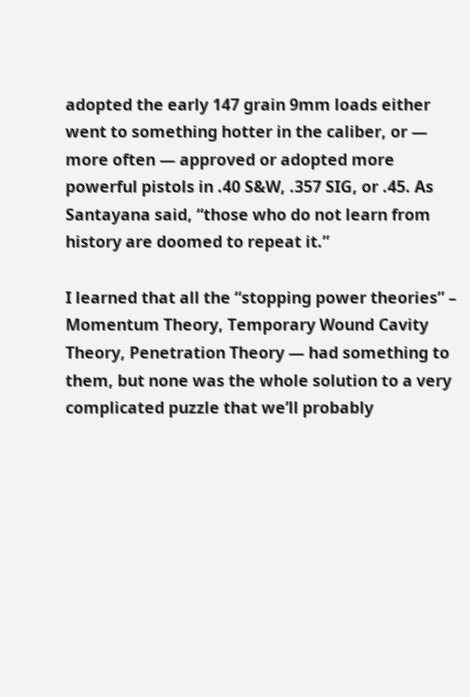adopted the early 147 grain 9mm loads either went to something hotter in the caliber, or — more often — approved or adopted more powerful pistols in .40 S&W, .357 SIG, or .45. As Santayana said, “those who do not learn from history are doomed to repeat it.”

I learned that all the “stopping power theories” – Momentum Theory, Temporary Wound Cavity Theory, Penetration Theory — had something to them, but none was the whole solution to a very complicated puzzle that we’ll probably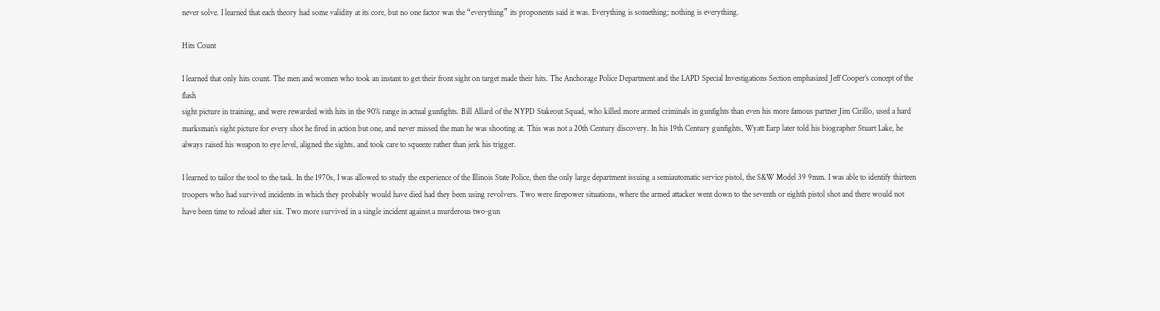never solve. I learned that each theory had some validity at its core, but no one factor was the “everything” its proponents said it was. Everything is something; nothing is everything.

Hits Count

I learned that only hits count. The men and women who took an instant to get their front sight on target made their hits. The Anchorage Police Department and the LAPD Special Investigations Section emphasized Jeff Cooper’s concept of the flash
sight picture in training, and were rewarded with hits in the 90% range in actual gunfights. Bill Allard of the NYPD Stakeout Squad, who killed more armed criminals in gunfights than even his more famous partner Jim Cirillo, used a hard marksman’s sight picture for every shot he fired in action but one, and never missed the man he was shooting at. This was not a 20th Century discovery. In his 19th Century gunfights, Wyatt Earp later told his biographer Stuart Lake, he always raised his weapon to eye level, aligned the sights, and took care to squeeze rather than jerk his trigger.

I learned to tailor the tool to the task. In the 1970s, I was allowed to study the experience of the Illinois State Police, then the only large department issuing a semiautomatic service pistol, the S&W Model 39 9mm. I was able to identify thirteen troopers who had survived incidents in which they probably would have died had they been using revolvers. Two were firepower situations, where the armed attacker went down to the seventh or eighth pistol shot and there would not have been time to reload after six. Two more survived in a single incident against a murderous two-gun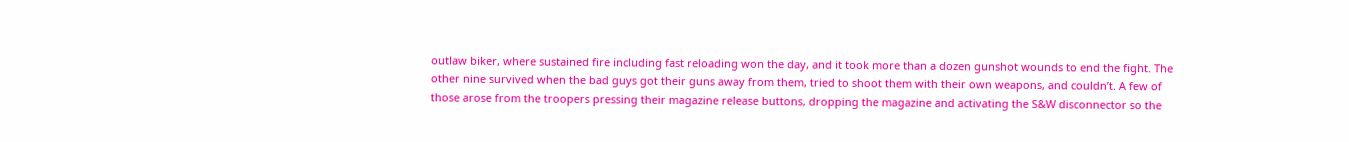outlaw biker, where sustained fire including fast reloading won the day, and it took more than a dozen gunshot wounds to end the fight. The other nine survived when the bad guys got their guns away from them, tried to shoot them with their own weapons, and couldn’t. A few of those arose from the troopers pressing their magazine release buttons, dropping the magazine and activating the S&W disconnector so the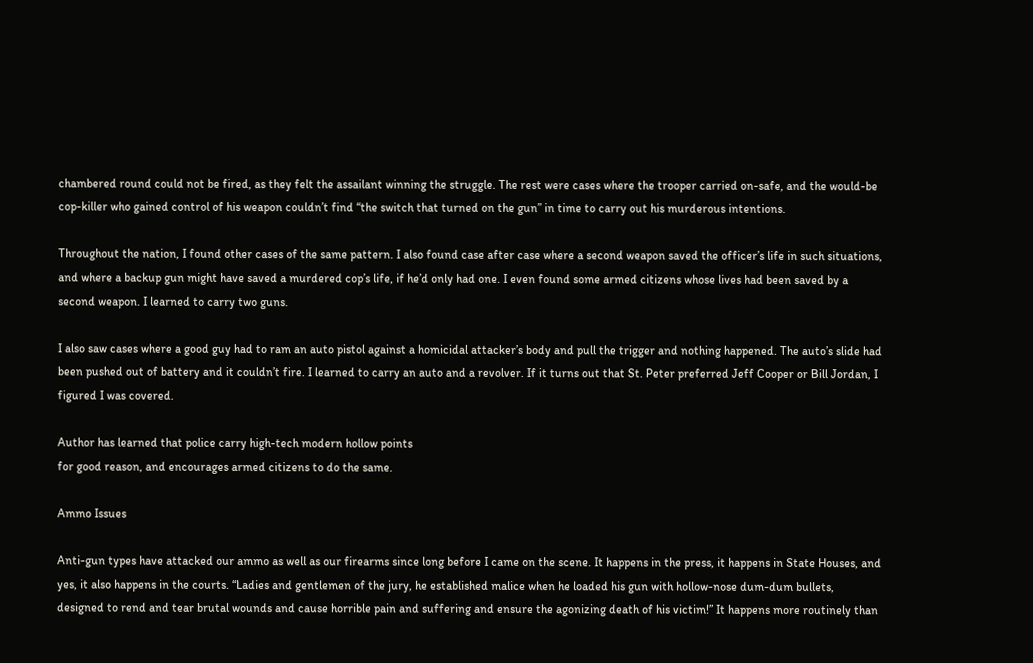chambered round could not be fired, as they felt the assailant winning the struggle. The rest were cases where the trooper carried on-safe, and the would-be cop-killer who gained control of his weapon couldn’t find “the switch that turned on the gun” in time to carry out his murderous intentions.

Throughout the nation, I found other cases of the same pattern. I also found case after case where a second weapon saved the officer’s life in such situations, and where a backup gun might have saved a murdered cop’s life, if he’d only had one. I even found some armed citizens whose lives had been saved by a second weapon. I learned to carry two guns.

I also saw cases where a good guy had to ram an auto pistol against a homicidal attacker’s body and pull the trigger and nothing happened. The auto’s slide had been pushed out of battery and it couldn’t fire. I learned to carry an auto and a revolver. If it turns out that St. Peter preferred Jeff Cooper or Bill Jordan, I figured I was covered.

Author has learned that police carry high-tech modern hollow points
for good reason, and encourages armed citizens to do the same.

Ammo Issues

Anti-gun types have attacked our ammo as well as our firearms since long before I came on the scene. It happens in the press, it happens in State Houses, and yes, it also happens in the courts. “Ladies and gentlemen of the jury, he established malice when he loaded his gun with hollow-nose dum-dum bullets, designed to rend and tear brutal wounds and cause horrible pain and suffering and ensure the agonizing death of his victim!” It happens more routinely than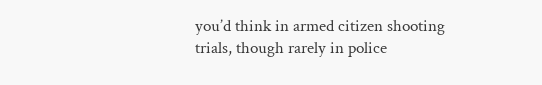you’d think in armed citizen shooting trials, though rarely in police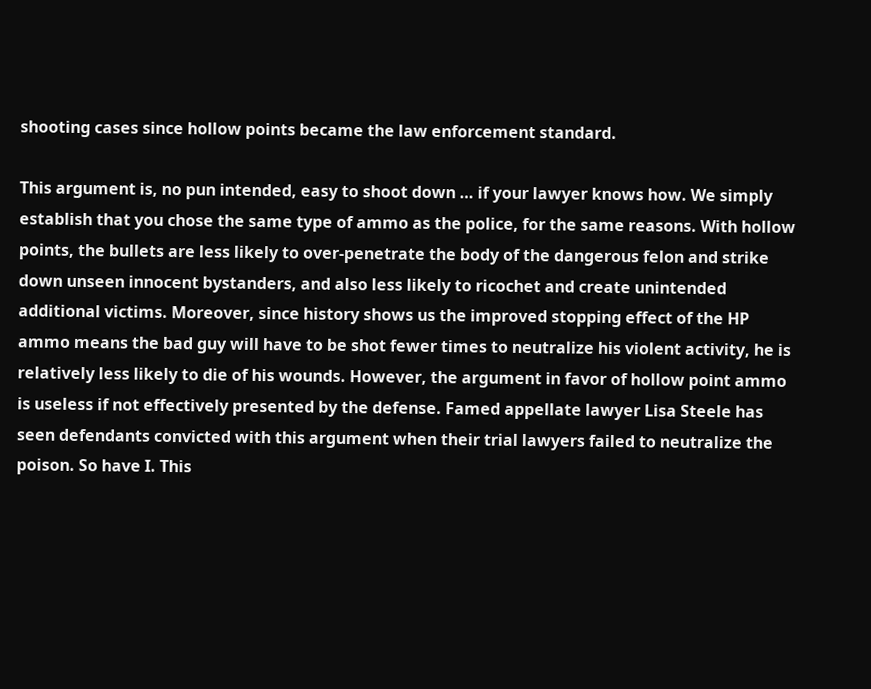shooting cases since hollow points became the law enforcement standard.

This argument is, no pun intended, easy to shoot down … if your lawyer knows how. We simply establish that you chose the same type of ammo as the police, for the same reasons. With hollow points, the bullets are less likely to over-penetrate the body of the dangerous felon and strike down unseen innocent bystanders, and also less likely to ricochet and create unintended additional victims. Moreover, since history shows us the improved stopping effect of the HP ammo means the bad guy will have to be shot fewer times to neutralize his violent activity, he is relatively less likely to die of his wounds. However, the argument in favor of hollow point ammo is useless if not effectively presented by the defense. Famed appellate lawyer Lisa Steele has seen defendants convicted with this argument when their trial lawyers failed to neutralize the poison. So have I. This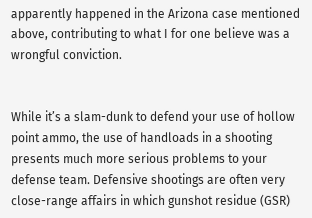apparently happened in the Arizona case mentioned above, contributing to what I for one believe was a wrongful conviction.


While it’s a slam-dunk to defend your use of hollow point ammo, the use of handloads in a shooting presents much more serious problems to your defense team. Defensive shootings are often very close-range affairs in which gunshot residue (GSR)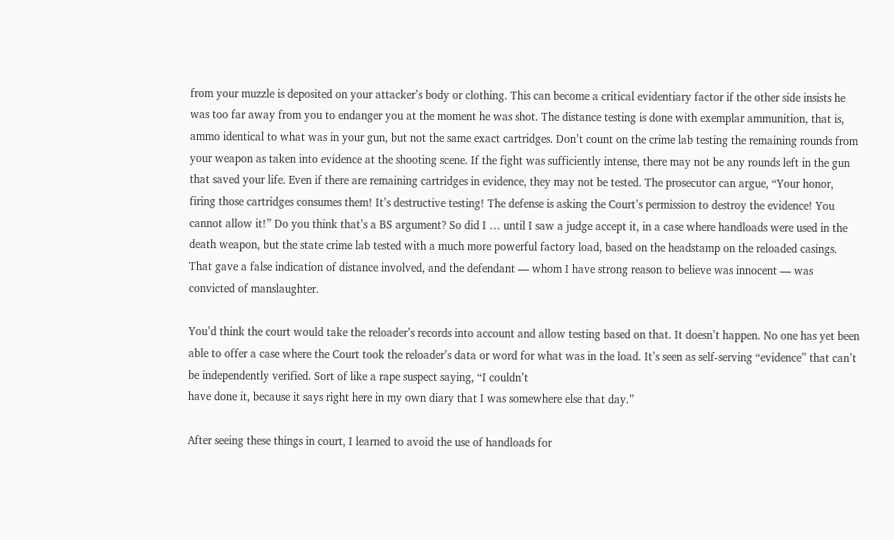from your muzzle is deposited on your attacker’s body or clothing. This can become a critical evidentiary factor if the other side insists he was too far away from you to endanger you at the moment he was shot. The distance testing is done with exemplar ammunition, that is, ammo identical to what was in your gun, but not the same exact cartridges. Don’t count on the crime lab testing the remaining rounds from your weapon as taken into evidence at the shooting scene. If the fight was sufficiently intense, there may not be any rounds left in the gun that saved your life. Even if there are remaining cartridges in evidence, they may not be tested. The prosecutor can argue, “Your honor, firing those cartridges consumes them! It’s destructive testing! The defense is asking the Court’s permission to destroy the evidence! You cannot allow it!” Do you think that’s a BS argument? So did I … until I saw a judge accept it, in a case where handloads were used in the death weapon, but the state crime lab tested with a much more powerful factory load, based on the headstamp on the reloaded casings. That gave a false indication of distance involved, and the defendant — whom I have strong reason to believe was innocent — was convicted of manslaughter.

You’d think the court would take the reloader’s records into account and allow testing based on that. It doesn’t happen. No one has yet been able to offer a case where the Court took the reloader’s data or word for what was in the load. It’s seen as self-serving “evidence” that can’t be independently verified. Sort of like a rape suspect saying, “I couldn’t
have done it, because it says right here in my own diary that I was somewhere else that day.”

After seeing these things in court, I learned to avoid the use of handloads for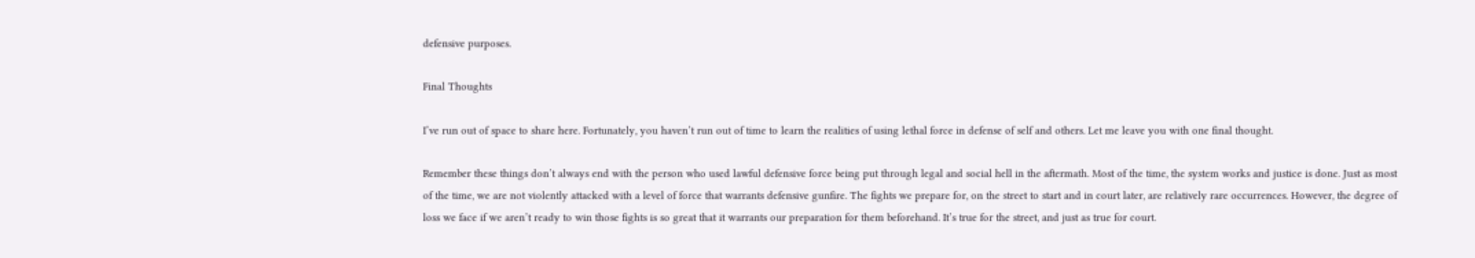defensive purposes.

Final Thoughts

I’ve run out of space to share here. Fortunately, you haven’t run out of time to learn the realities of using lethal force in defense of self and others. Let me leave you with one final thought.

Remember these things don’t always end with the person who used lawful defensive force being put through legal and social hell in the aftermath. Most of the time, the system works and justice is done. Just as most of the time, we are not violently attacked with a level of force that warrants defensive gunfire. The fights we prepare for, on the street to start and in court later, are relatively rare occurrences. However, the degree of loss we face if we aren’t ready to win those fights is so great that it warrants our preparation for them beforehand. It’s true for the street, and just as true for court.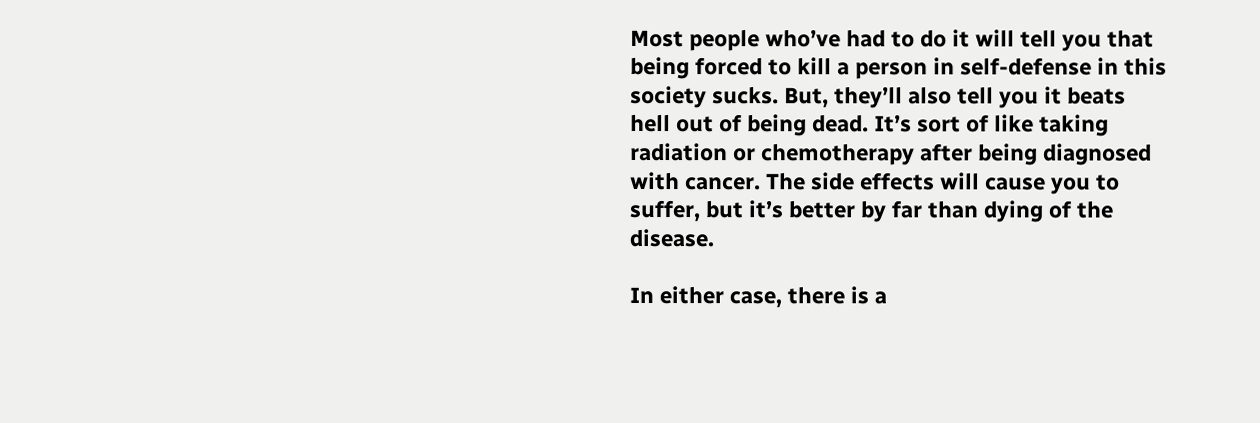Most people who’ve had to do it will tell you that being forced to kill a person in self-defense in this society sucks. But, they’ll also tell you it beats hell out of being dead. It’s sort of like taking radiation or chemotherapy after being diagnosed with cancer. The side effects will cause you to suffer, but it’s better by far than dying of the disease.

In either case, there is a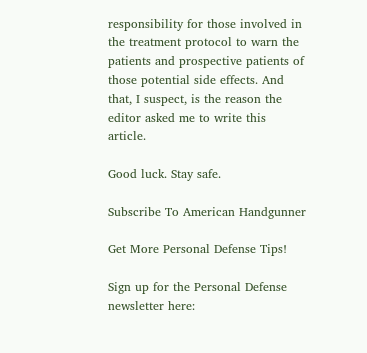responsibility for those involved in the treatment protocol to warn the patients and prospective patients of those potential side effects. And that, I suspect, is the reason the editor asked me to write this article.

Good luck. Stay safe.

Subscribe To American Handgunner

Get More Personal Defense Tips!

Sign up for the Personal Defense newsletter here: